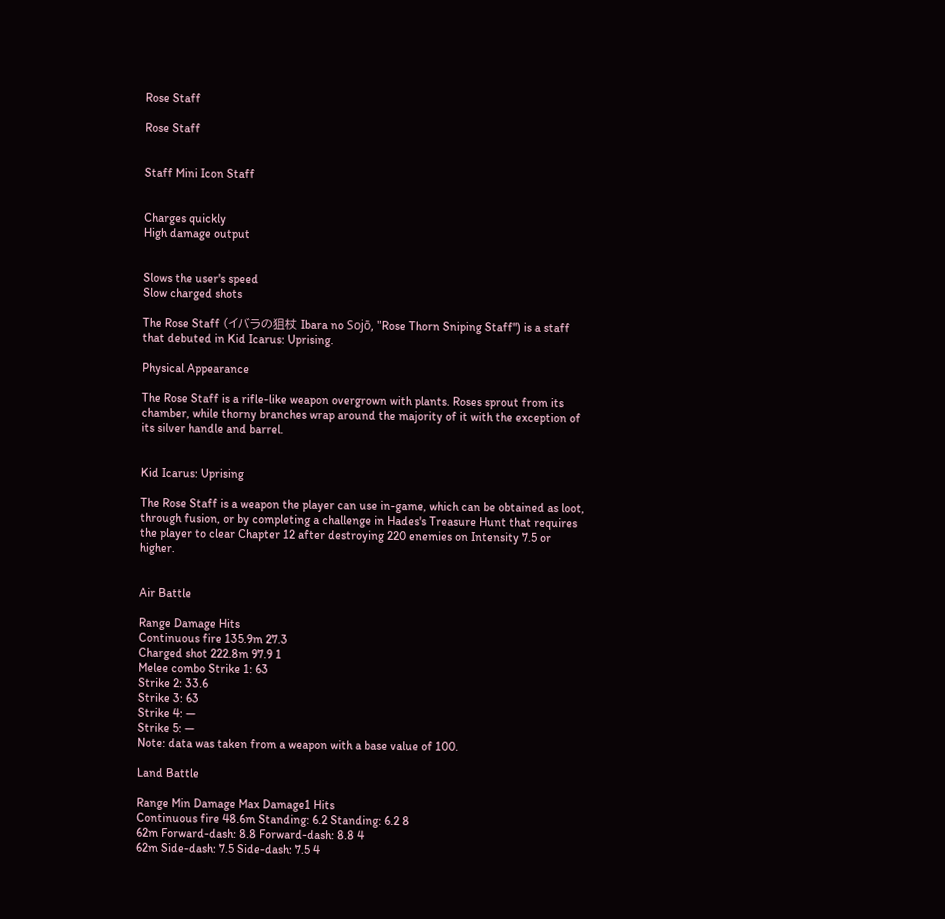Rose Staff

Rose Staff


Staff Mini Icon Staff


Charges quickly
High damage output


Slows the user's speed
Slow charged shots

The Rose Staff (イバラの狙杖 Ibara no Sojō, "Rose Thorn Sniping Staff") is a staff that debuted in Kid Icarus: Uprising.

Physical Appearance

The Rose Staff is a rifle-like weapon overgrown with plants. Roses sprout from its chamber, while thorny branches wrap around the majority of it with the exception of its silver handle and barrel.


Kid Icarus: Uprising

The Rose Staff is a weapon the player can use in-game, which can be obtained as loot, through fusion, or by completing a challenge in Hades's Treasure Hunt that requires the player to clear Chapter 12 after destroying 220 enemies on Intensity 7.5 or higher.


Air Battle

Range Damage Hits
Continuous fire 135.9m 27.3
Charged shot 222.8m 97.9 1
Melee combo Strike 1: 63
Strike 2: 33.6
Strike 3: 63
Strike 4: —
Strike 5: —
Note: data was taken from a weapon with a base value of 100.

Land Battle

Range Min Damage Max Damage1 Hits
Continuous fire 48.6m Standing: 6.2 Standing: 6.2 8
62m Forward-dash: 8.8 Forward-dash: 8.8 4
62m Side-dash: 7.5 Side-dash: 7.5 4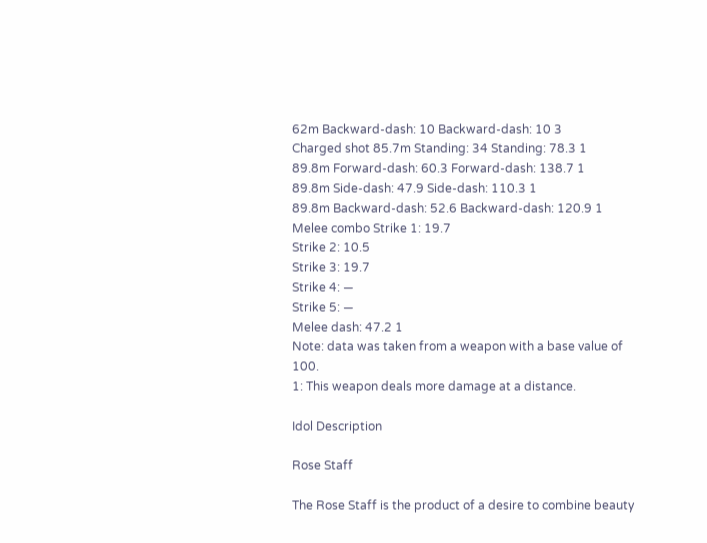62m Backward-dash: 10 Backward-dash: 10 3
Charged shot 85.7m Standing: 34 Standing: 78.3 1
89.8m Forward-dash: 60.3 Forward-dash: 138.7 1
89.8m Side-dash: 47.9 Side-dash: 110.3 1
89.8m Backward-dash: 52.6 Backward-dash: 120.9 1
Melee combo Strike 1: 19.7
Strike 2: 10.5
Strike 3: 19.7
Strike 4: —
Strike 5: —
Melee dash: 47.2 1
Note: data was taken from a weapon with a base value of 100.
1: This weapon deals more damage at a distance.

Idol Description

Rose Staff

The Rose Staff is the product of a desire to combine beauty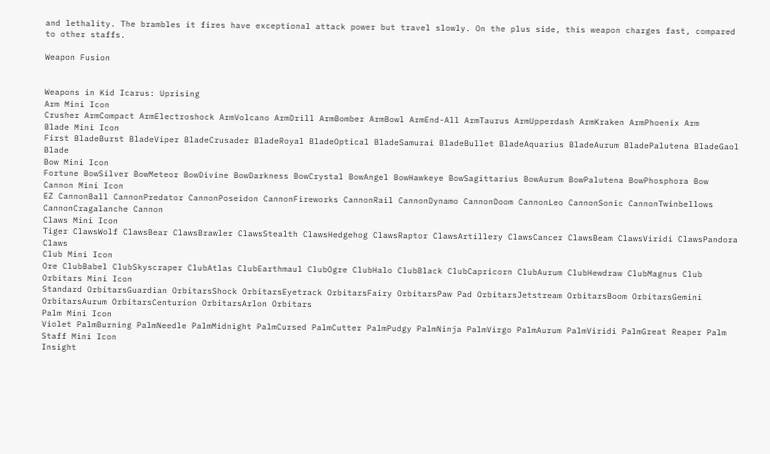and lethality. The brambles it fires have exceptional attack power but travel slowly. On the plus side, this weapon charges fast, compared to other staffs.

Weapon Fusion


Weapons in Kid Icarus: Uprising
Arm Mini Icon
Crusher ArmCompact ArmElectroshock ArmVolcano ArmDrill ArmBomber ArmBowl ArmEnd-All ArmTaurus ArmUpperdash ArmKraken ArmPhoenix Arm
Blade Mini Icon
First BladeBurst BladeViper BladeCrusader BladeRoyal BladeOptical BladeSamurai BladeBullet BladeAquarius BladeAurum BladePalutena BladeGaol Blade
Bow Mini Icon
Fortune BowSilver BowMeteor BowDivine BowDarkness BowCrystal BowAngel BowHawkeye BowSagittarius BowAurum BowPalutena BowPhosphora Bow
Cannon Mini Icon
EZ CannonBall CannonPredator CannonPoseidon CannonFireworks CannonRail CannonDynamo CannonDoom CannonLeo CannonSonic CannonTwinbellows CannonCragalanche Cannon
Claws Mini Icon
Tiger ClawsWolf ClawsBear ClawsBrawler ClawsStealth ClawsHedgehog ClawsRaptor ClawsArtillery ClawsCancer ClawsBeam ClawsViridi ClawsPandora Claws
Club Mini Icon
Ore ClubBabel ClubSkyscraper ClubAtlas ClubEarthmaul ClubOgre ClubHalo ClubBlack ClubCapricorn ClubAurum ClubHewdraw ClubMagnus Club
Orbitars Mini Icon
Standard OrbitarsGuardian OrbitarsShock OrbitarsEyetrack OrbitarsFairy OrbitarsPaw Pad OrbitarsJetstream OrbitarsBoom OrbitarsGemini OrbitarsAurum OrbitarsCenturion OrbitarsArlon Orbitars
Palm Mini Icon
Violet PalmBurning PalmNeedle PalmMidnight PalmCursed PalmCutter PalmPudgy PalmNinja PalmVirgo PalmAurum PalmViridi PalmGreat Reaper Palm
Staff Mini Icon
Insight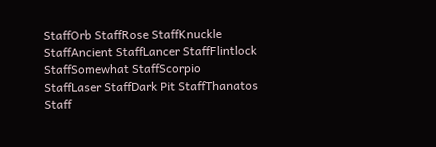StaffOrb StaffRose StaffKnuckle StaffAncient StaffLancer StaffFlintlock StaffSomewhat StaffScorpio StaffLaser StaffDark Pit StaffThanatos Staff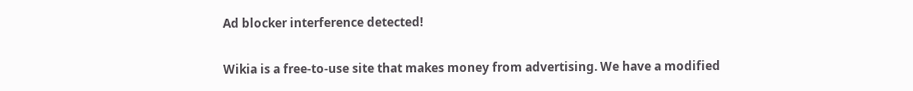Ad blocker interference detected!

Wikia is a free-to-use site that makes money from advertising. We have a modified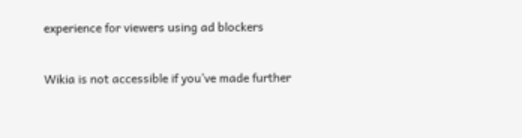experience for viewers using ad blockers

Wikia is not accessible if you’ve made further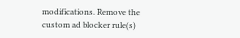modifications. Remove the custom ad blocker rule(s)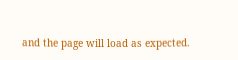and the page will load as expected.